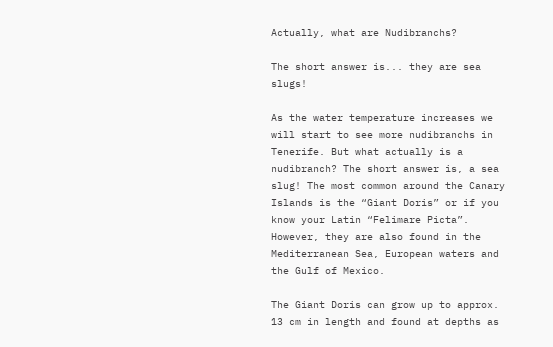Actually, what are Nudibranchs?

The short answer is... they are sea slugs!

As the water temperature increases we will start to see more nudibranchs in Tenerife. But what actually is a nudibranch? The short answer is, a sea slug! The most common around the Canary Islands is the “Giant Doris” or if you know your Latin “Felimare Picta”. However, they are also found in the Mediterranean Sea, European waters and the Gulf of Mexico.

The Giant Doris can grow up to approx. 13 cm in length and found at depths as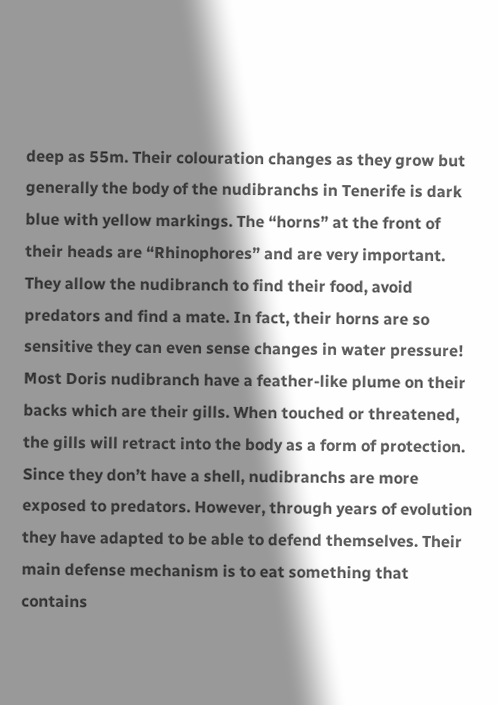deep as 55m. Their colouration changes as they grow but generally the body of the nudibranchs in Tenerife is dark blue with yellow markings. The “horns” at the front of their heads are “Rhinophores” and are very important. They allow the nudibranch to find their food, avoid predators and find a mate. In fact, their horns are so sensitive they can even sense changes in water pressure! Most Doris nudibranch have a feather-like plume on their backs which are their gills. When touched or threatened, the gills will retract into the body as a form of protection.
Since they don’t have a shell, nudibranchs are more exposed to predators. However, through years of evolution they have adapted to be able to defend themselves. Their main defense mechanism is to eat something that contains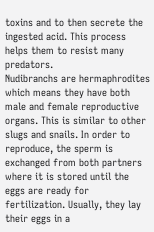toxins and to then secrete the ingested acid. This process helps them to resist many predators.
Nudibranchs are hermaphrodites which means they have both male and female reproductive organs. This is similar to other slugs and snails. In order to reproduce, the sperm is exchanged from both partners where it is stored until the eggs are ready for fertilization. Usually, they lay their eggs in a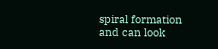spiral formation and can look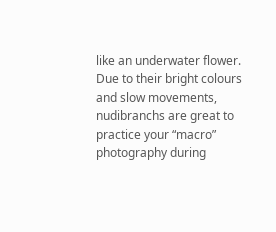like an underwater flower.
Due to their bright colours and slow movements, nudibranchs are great to practice your “macro” photography during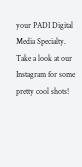your PADI Digital Media Specialty. Take a look at our Instagram for some pretty cool shots!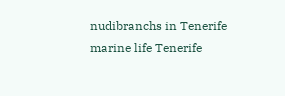nudibranchs in Tenerife
marine life Tenerife